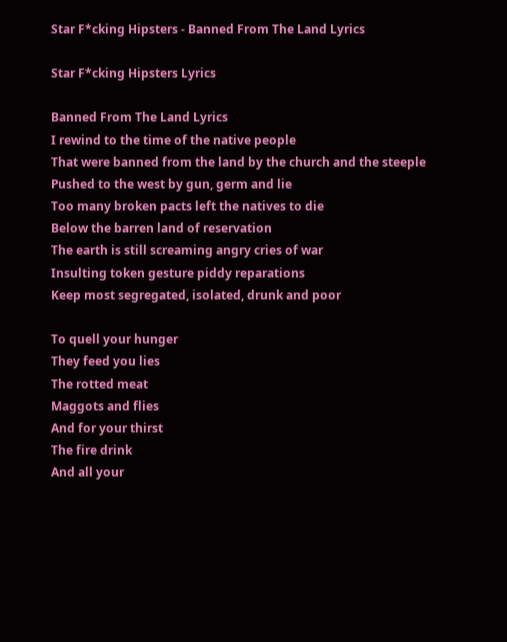Star F*cking Hipsters - Banned From The Land Lyrics

Star F*cking Hipsters Lyrics

Banned From The Land Lyrics
I rewind to the time of the native people
That were banned from the land by the church and the steeple
Pushed to the west by gun, germ and lie
Too many broken pacts left the natives to die
Below the barren land of reservation
The earth is still screaming angry cries of war
Insulting token gesture piddy reparations
Keep most segregated, isolated, drunk and poor

To quell your hunger
They feed you lies
The rotted meat
Maggots and flies
And for your thirst
The fire drink
And all your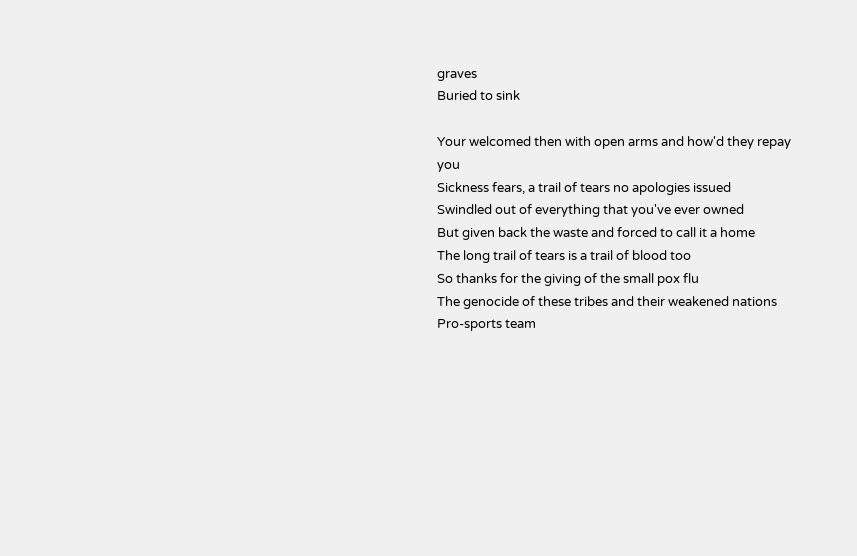graves
Buried to sink

Your welcomed then with open arms and how'd they repay you
Sickness fears, a trail of tears no apologies issued
Swindled out of everything that you've ever owned
But given back the waste and forced to call it a home
The long trail of tears is a trail of blood too
So thanks for the giving of the small pox flu
The genocide of these tribes and their weakened nations
Pro-sports team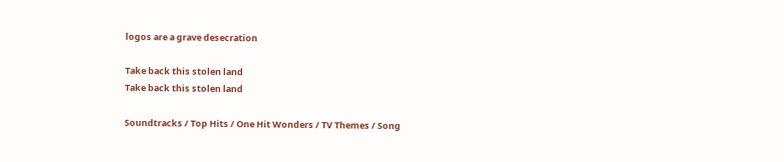logos are a grave desecration

Take back this stolen land
Take back this stolen land

Soundtracks / Top Hits / One Hit Wonders / TV Themes / Song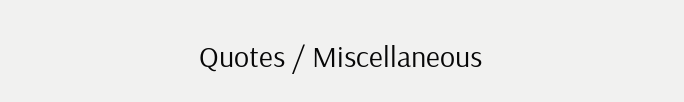Quotes / Miscellaneous